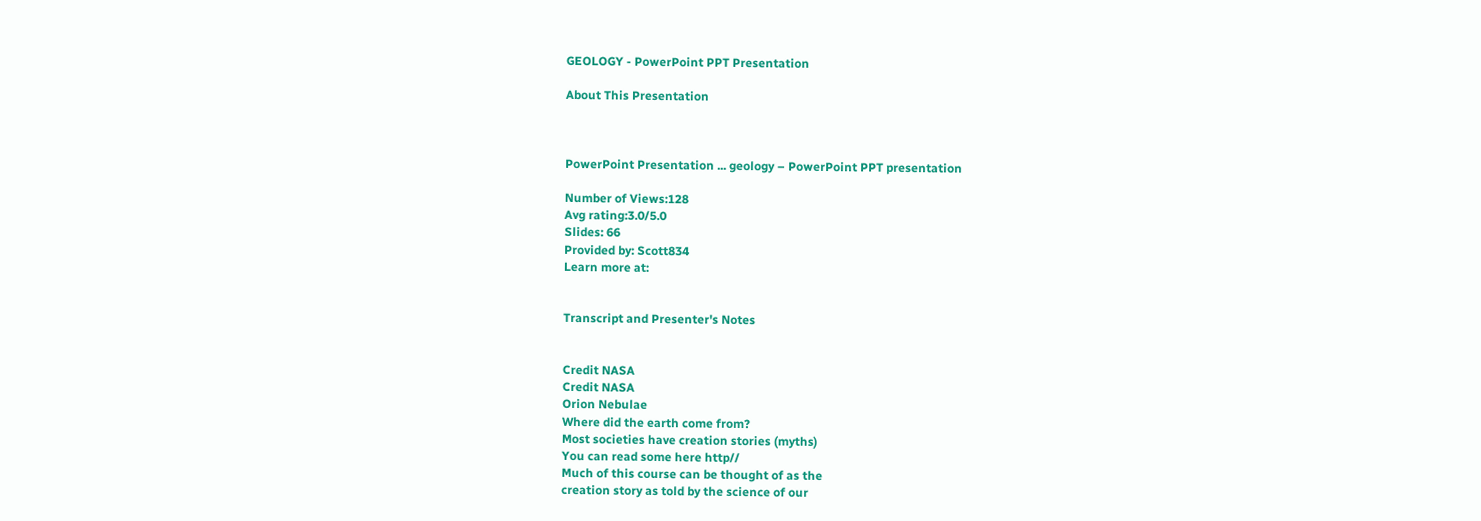GEOLOGY - PowerPoint PPT Presentation

About This Presentation



PowerPoint Presentation ... geology – PowerPoint PPT presentation

Number of Views:128
Avg rating:3.0/5.0
Slides: 66
Provided by: Scott834
Learn more at:


Transcript and Presenter's Notes


Credit NASA
Credit NASA
Orion Nebulae
Where did the earth come from?
Most societies have creation stories (myths)
You can read some here http//
Much of this course can be thought of as the
creation story as told by the science of our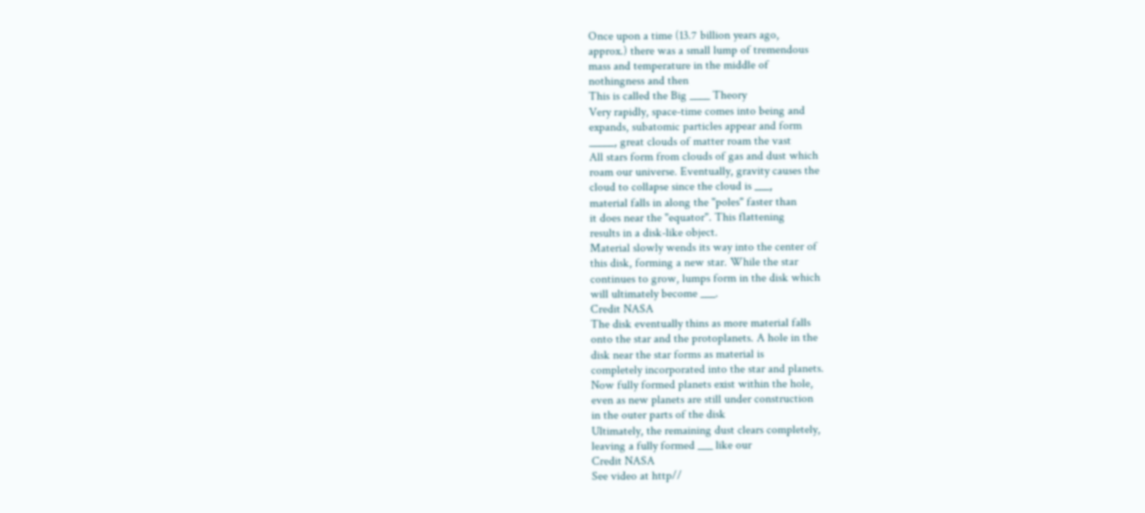Once upon a time (13.7 billion years ago,
approx.) there was a small lump of tremendous
mass and temperature in the middle of
nothingness and then
This is called the Big ____ Theory
Very rapidly, space-time comes into being and
expands, subatomic particles appear and form
_____, great clouds of matter roam the vast
All stars form from clouds of gas and dust which
roam our universe. Eventually, gravity causes the
cloud to collapse since the cloud is ___,
material falls in along the "poles" faster than
it does near the "equator". This flattening
results in a disk-like object.
Material slowly wends its way into the center of
this disk, forming a new star. While the star
continues to grow, lumps form in the disk which
will ultimately become ___.
Credit NASA
The disk eventually thins as more material falls
onto the star and the protoplanets. A hole in the
disk near the star forms as material is
completely incorporated into the star and planets.
Now fully formed planets exist within the hole,
even as new planets are still under construction
in the outer parts of the disk
Ultimately, the remaining dust clears completely,
leaving a fully formed ___ like our
Credit NASA
See video at http//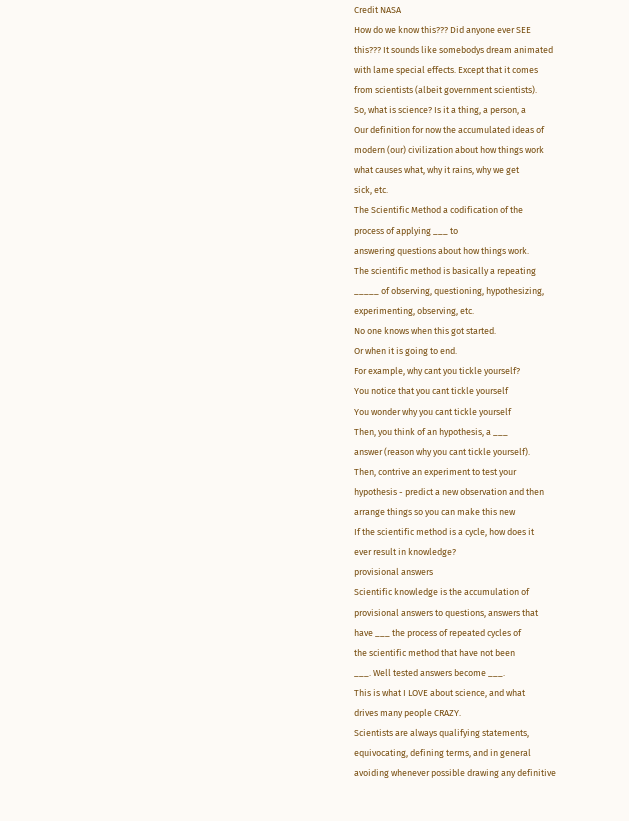Credit NASA
How do we know this??? Did anyone ever SEE
this??? It sounds like somebodys dream animated
with lame special effects. Except that it comes
from scientists (albeit government scientists).
So, what is science? Is it a thing, a person, a
Our definition for now the accumulated ideas of
modern (our) civilization about how things work
what causes what, why it rains, why we get
sick, etc.
The Scientific Method a codification of the
process of applying ___ to
answering questions about how things work.
The scientific method is basically a repeating
_____ of observing, questioning, hypothesizing,
experimenting, observing, etc.
No one knows when this got started.
Or when it is going to end.
For example, why cant you tickle yourself?
You notice that you cant tickle yourself
You wonder why you cant tickle yourself
Then, you think of an hypothesis, a ___
answer (reason why you cant tickle yourself).
Then, contrive an experiment to test your
hypothesis - predict a new observation and then
arrange things so you can make this new
If the scientific method is a cycle, how does it
ever result in knowledge?
provisional answers
Scientific knowledge is the accumulation of
provisional answers to questions, answers that
have ___ the process of repeated cycles of
the scientific method that have not been
___. Well tested answers become ___.
This is what I LOVE about science, and what
drives many people CRAZY.
Scientists are always qualifying statements,
equivocating, defining terms, and in general
avoiding whenever possible drawing any definitive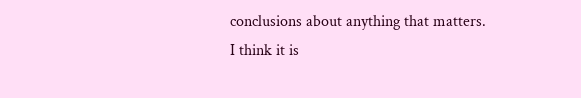conclusions about anything that matters.
I think it is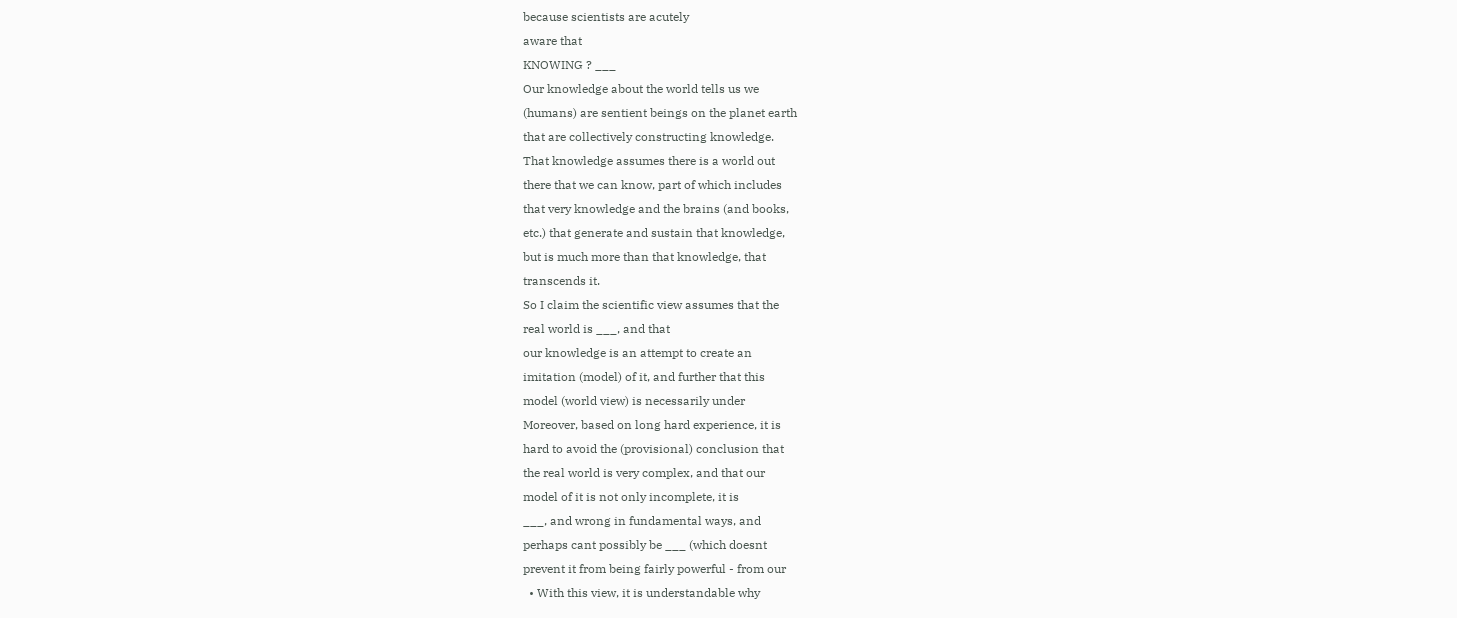because scientists are acutely
aware that
KNOWING ? ___
Our knowledge about the world tells us we
(humans) are sentient beings on the planet earth
that are collectively constructing knowledge.
That knowledge assumes there is a world out
there that we can know, part of which includes
that very knowledge and the brains (and books,
etc.) that generate and sustain that knowledge,
but is much more than that knowledge, that
transcends it.
So I claim the scientific view assumes that the
real world is ___, and that
our knowledge is an attempt to create an
imitation (model) of it, and further that this
model (world view) is necessarily under
Moreover, based on long hard experience, it is
hard to avoid the (provisional) conclusion that
the real world is very complex, and that our
model of it is not only incomplete, it is
___, and wrong in fundamental ways, and
perhaps cant possibly be ___ (which doesnt
prevent it from being fairly powerful - from our
  • With this view, it is understandable why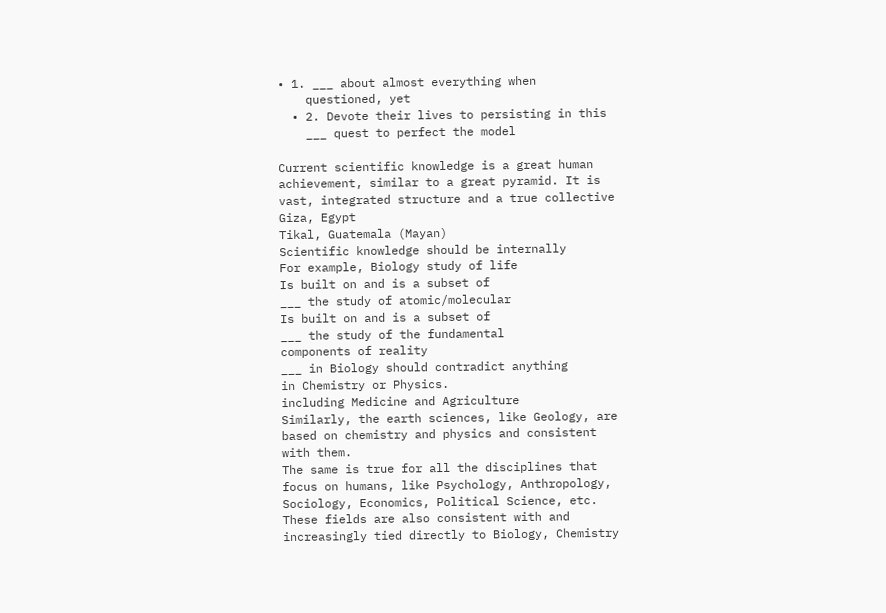• 1. ___ about almost everything when
    questioned, yet
  • 2. Devote their lives to persisting in this
    ___ quest to perfect the model

Current scientific knowledge is a great human
achievement, similar to a great pyramid. It is
vast, integrated structure and a true collective
Giza, Egypt
Tikal, Guatemala (Mayan)
Scientific knowledge should be internally
For example, Biology study of life
Is built on and is a subset of
___ the study of atomic/molecular
Is built on and is a subset of
___ the study of the fundamental
components of reality
___ in Biology should contradict anything
in Chemistry or Physics.
including Medicine and Agriculture
Similarly, the earth sciences, like Geology, are
based on chemistry and physics and consistent
with them.
The same is true for all the disciplines that
focus on humans, like Psychology, Anthropology,
Sociology, Economics, Political Science, etc.
These fields are also consistent with and
increasingly tied directly to Biology, Chemistry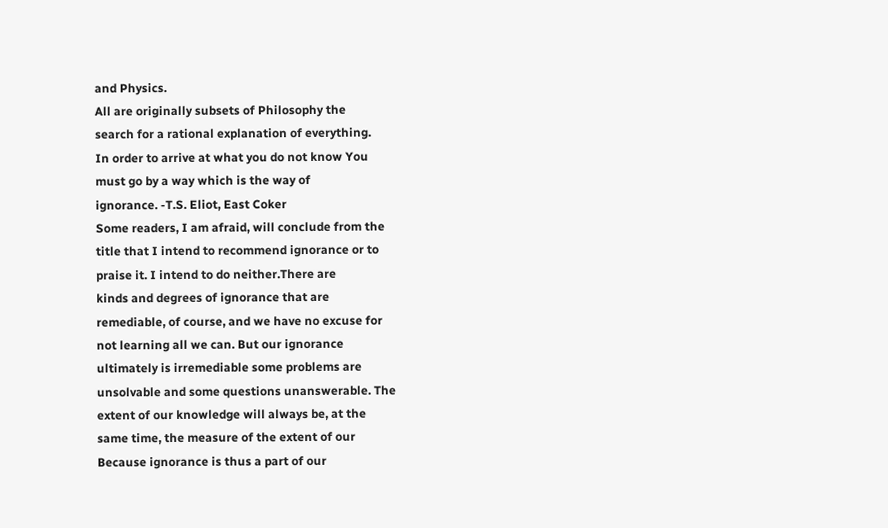and Physics.
All are originally subsets of Philosophy the
search for a rational explanation of everything.
In order to arrive at what you do not know You
must go by a way which is the way of
ignorance. -T.S. Eliot, East Coker
Some readers, I am afraid, will conclude from the
title that I intend to recommend ignorance or to
praise it. I intend to do neither.There are
kinds and degrees of ignorance that are
remediable, of course, and we have no excuse for
not learning all we can. But our ignorance
ultimately is irremediable some problems are
unsolvable and some questions unanswerable. The
extent of our knowledge will always be, at the
same time, the measure of the extent of our
Because ignorance is thus a part of our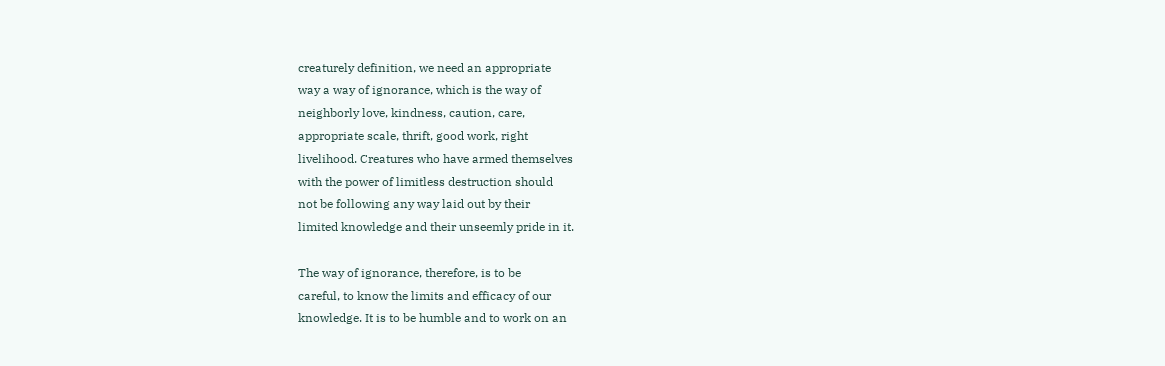creaturely definition, we need an appropriate
way a way of ignorance, which is the way of
neighborly love, kindness, caution, care,
appropriate scale, thrift, good work, right
livelihood. Creatures who have armed themselves
with the power of limitless destruction should
not be following any way laid out by their
limited knowledge and their unseemly pride in it.

The way of ignorance, therefore, is to be
careful, to know the limits and efficacy of our
knowledge. It is to be humble and to work on an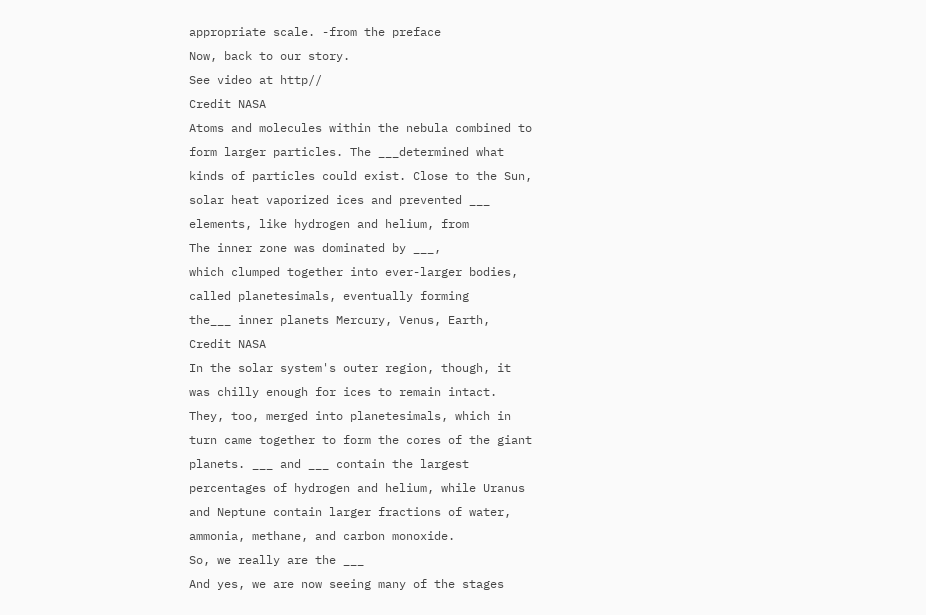appropriate scale. -from the preface
Now, back to our story.
See video at http//
Credit NASA
Atoms and molecules within the nebula combined to
form larger particles. The ___determined what
kinds of particles could exist. Close to the Sun,
solar heat vaporized ices and prevented ___
elements, like hydrogen and helium, from
The inner zone was dominated by ___,
which clumped together into ever-larger bodies,
called planetesimals, eventually forming
the___ inner planets Mercury, Venus, Earth,
Credit NASA
In the solar system's outer region, though, it
was chilly enough for ices to remain intact.
They, too, merged into planetesimals, which in
turn came together to form the cores of the giant
planets. ___ and ___ contain the largest
percentages of hydrogen and helium, while Uranus
and Neptune contain larger fractions of water,
ammonia, methane, and carbon monoxide.
So, we really are the ___
And yes, we are now seeing many of the stages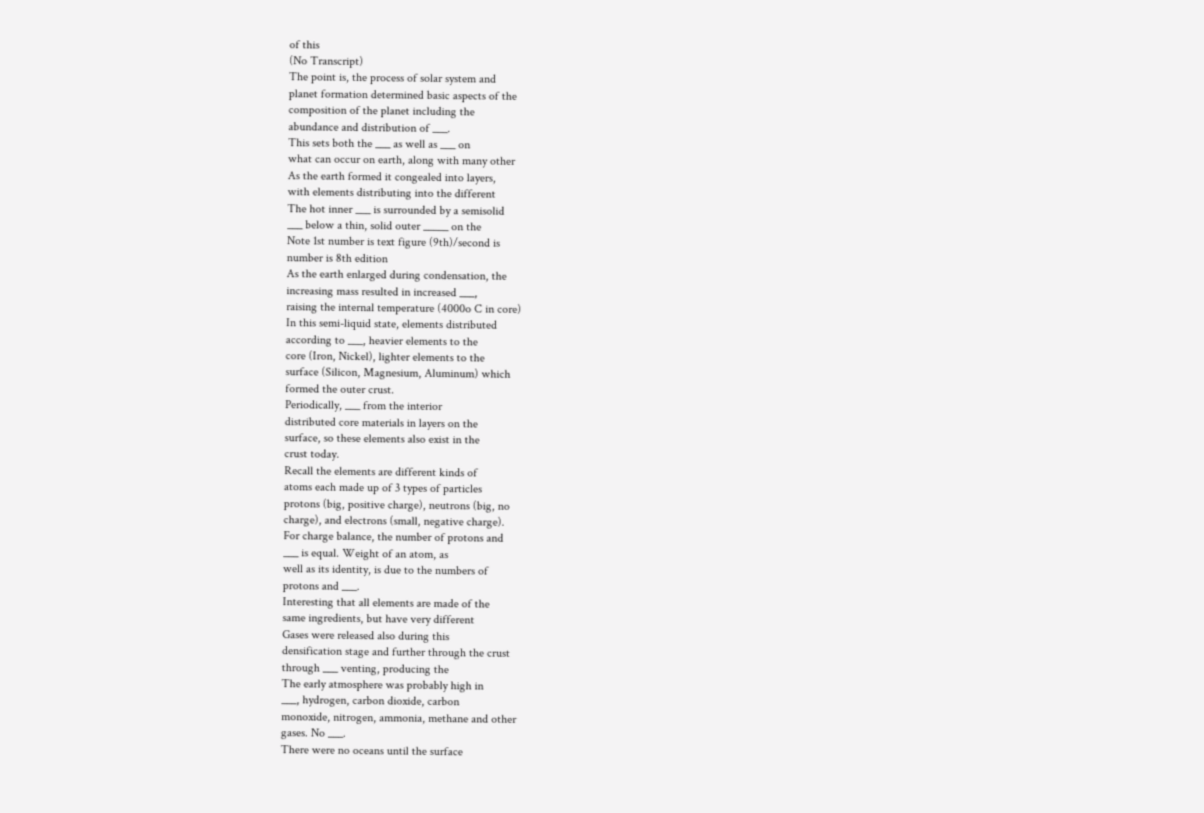of this
(No Transcript)
The point is, the process of solar system and
planet formation determined basic aspects of the
composition of the planet including the
abundance and distribution of ___.
This sets both the ___ as well as ___ on
what can occur on earth, along with many other
As the earth formed it congealed into layers,
with elements distributing into the different
The hot inner ___ is surrounded by a semisolid
___ below a thin, solid outer _____ on the
Note 1st number is text figure (9th)/second is
number is 8th edition
As the earth enlarged during condensation, the
increasing mass resulted in increased ___,
raising the internal temperature (4000o C in core)
In this semi-liquid state, elements distributed
according to ___, heavier elements to the
core (Iron, Nickel), lighter elements to the
surface (Silicon, Magnesium, Aluminum) which
formed the outer crust.
Periodically, ___ from the interior
distributed core materials in layers on the
surface, so these elements also exist in the
crust today.
Recall the elements are different kinds of
atoms each made up of 3 types of particles
protons (big, positive charge), neutrons (big, no
charge), and electrons (small, negative charge).
For charge balance, the number of protons and
___ is equal. Weight of an atom, as
well as its identity, is due to the numbers of
protons and ___.
Interesting that all elements are made of the
same ingredients, but have very different
Gases were released also during this
densification stage and further through the crust
through ___ venting, producing the
The early atmosphere was probably high in
___, hydrogen, carbon dioxide, carbon
monoxide, nitrogen, ammonia, methane and other
gases. No ___.
There were no oceans until the surface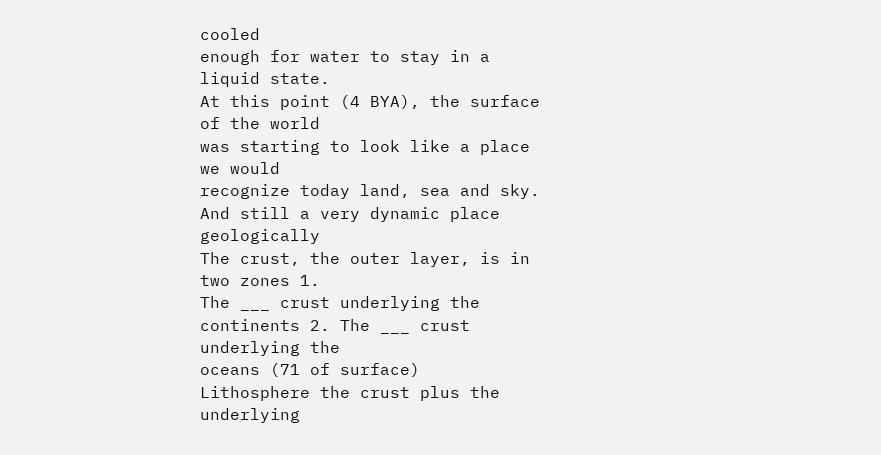cooled
enough for water to stay in a liquid state.
At this point (4 BYA), the surface of the world
was starting to look like a place we would
recognize today land, sea and sky.
And still a very dynamic place geologically
The crust, the outer layer, is in two zones 1.
The ___ crust underlying the
continents 2. The ___ crust underlying the
oceans (71 of surface)
Lithosphere the crust plus the underlying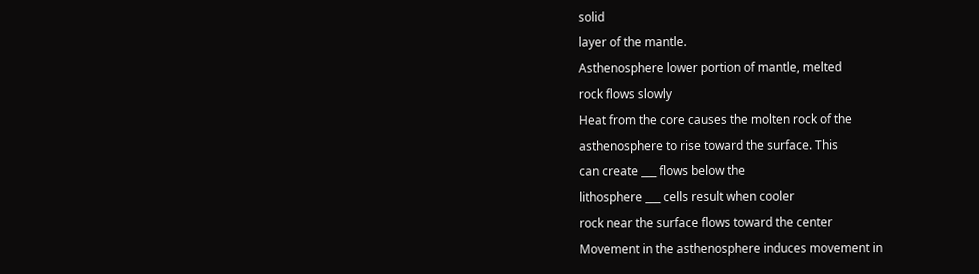solid
layer of the mantle.
Asthenosphere lower portion of mantle, melted
rock flows slowly
Heat from the core causes the molten rock of the
asthenosphere to rise toward the surface. This
can create ___ flows below the
lithosphere ___ cells result when cooler
rock near the surface flows toward the center
Movement in the asthenosphere induces movement in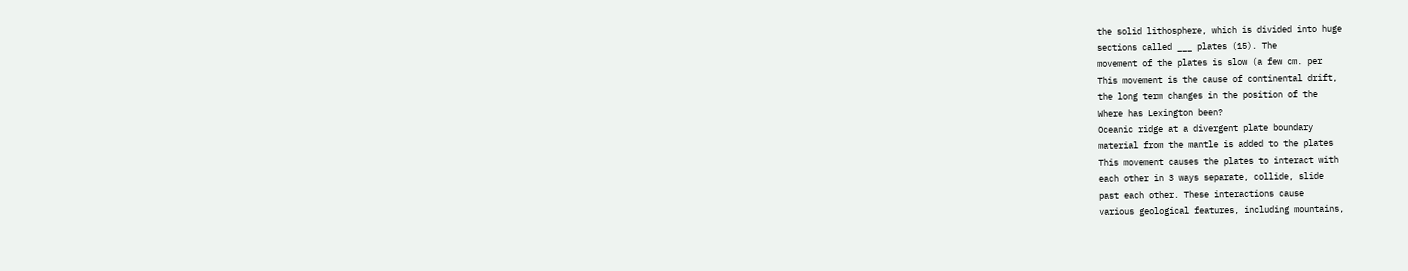the solid lithosphere, which is divided into huge
sections called ___ plates (15). The
movement of the plates is slow (a few cm. per
This movement is the cause of continental drift,
the long term changes in the position of the
Where has Lexington been?
Oceanic ridge at a divergent plate boundary
material from the mantle is added to the plates
This movement causes the plates to interact with
each other in 3 ways separate, collide, slide
past each other. These interactions cause
various geological features, including mountains,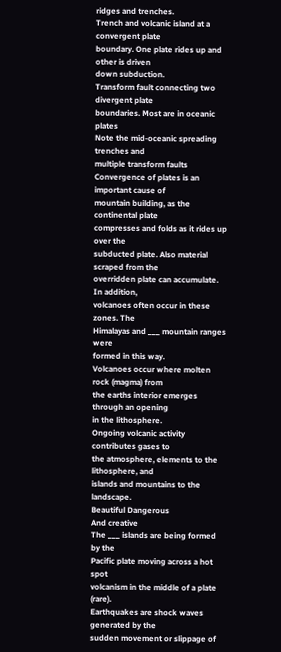ridges and trenches.
Trench and volcanic island at a convergent plate
boundary. One plate rides up and other is driven
down subduction.
Transform fault connecting two divergent plate
boundaries. Most are in oceanic plates
Note the mid-oceanic spreading trenches and
multiple transform faults
Convergence of plates is an important cause of
mountain building, as the continental plate
compresses and folds as it rides up over the
subducted plate. Also material scraped from the
overridden plate can accumulate. In addition,
volcanoes often occur in these zones. The
Himalayas and ___ mountain ranges were
formed in this way.
Volcanoes occur where molten rock (magma) from
the earths interior emerges through an opening
in the lithosphere.
Ongoing volcanic activity contributes gases to
the atmosphere, elements to the lithosphere, and
islands and mountains to the landscape.
Beautiful Dangerous
And creative
The ___ islands are being formed by the
Pacific plate moving across a hot spot
volcanism in the middle of a plate (rare).
Earthquakes are shock waves generated by the
sudden movement or slippage of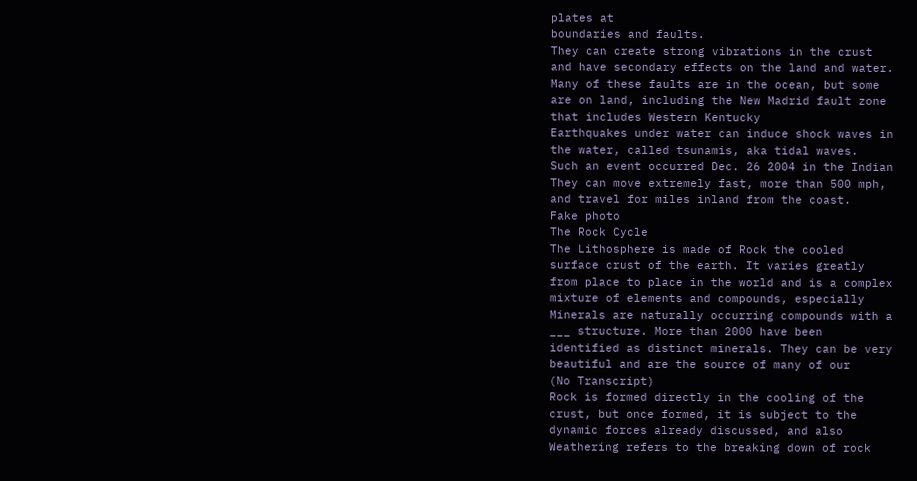plates at
boundaries and faults.
They can create strong vibrations in the crust
and have secondary effects on the land and water.
Many of these faults are in the ocean, but some
are on land, including the New Madrid fault zone
that includes Western Kentucky
Earthquakes under water can induce shock waves in
the water, called tsunamis, aka tidal waves.
Such an event occurred Dec. 26 2004 in the Indian
They can move extremely fast, more than 500 mph,
and travel for miles inland from the coast.
Fake photo
The Rock Cycle
The Lithosphere is made of Rock the cooled
surface crust of the earth. It varies greatly
from place to place in the world and is a complex
mixture of elements and compounds, especially
Minerals are naturally occurring compounds with a
___ structure. More than 2000 have been
identified as distinct minerals. They can be very
beautiful and are the source of many of our
(No Transcript)
Rock is formed directly in the cooling of the
crust, but once formed, it is subject to the
dynamic forces already discussed, and also
Weathering refers to the breaking down of rock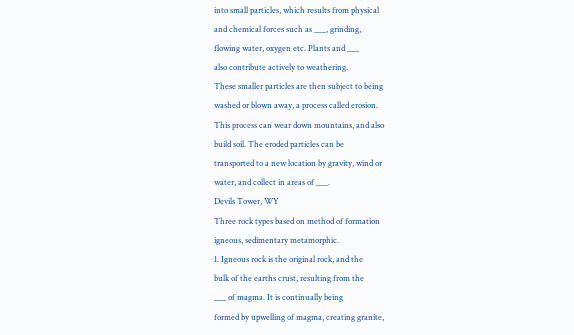into small particles, which results from physical
and chemical forces such as ___, grinding,
flowing water, oxygen etc. Plants and ___
also contribute actively to weathering.
These smaller particles are then subject to being
washed or blown away, a process called erosion.
This process can wear down mountains, and also
build soil. The eroded particles can be
transported to a new location by gravity, wind or
water, and collect in areas of ___.
Devils Tower, WY
Three rock types based on method of formation
igneous, sedimentary metamorphic.
1. Igneous rock is the original rock, and the
bulk of the earths crust, resulting from the
___ of magma. It is continually being
formed by upwelling of magma, creating granite,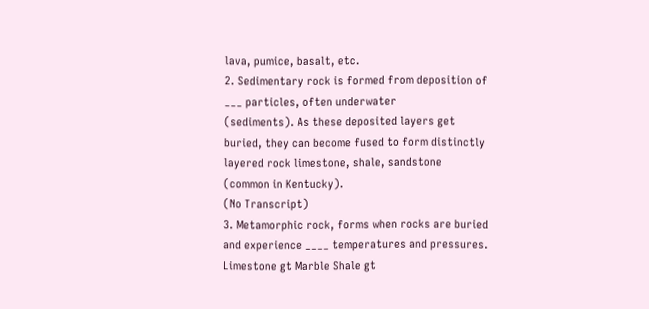lava, pumice, basalt, etc.
2. Sedimentary rock is formed from deposition of
___ particles, often underwater
(sediments). As these deposited layers get
buried, they can become fused to form distinctly
layered rock limestone, shale, sandstone
(common in Kentucky).
(No Transcript)
3. Metamorphic rock, forms when rocks are buried
and experience ____ temperatures and pressures.
Limestone gt Marble Shale gt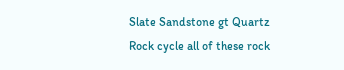Slate Sandstone gt Quartz
Rock cycle all of these rock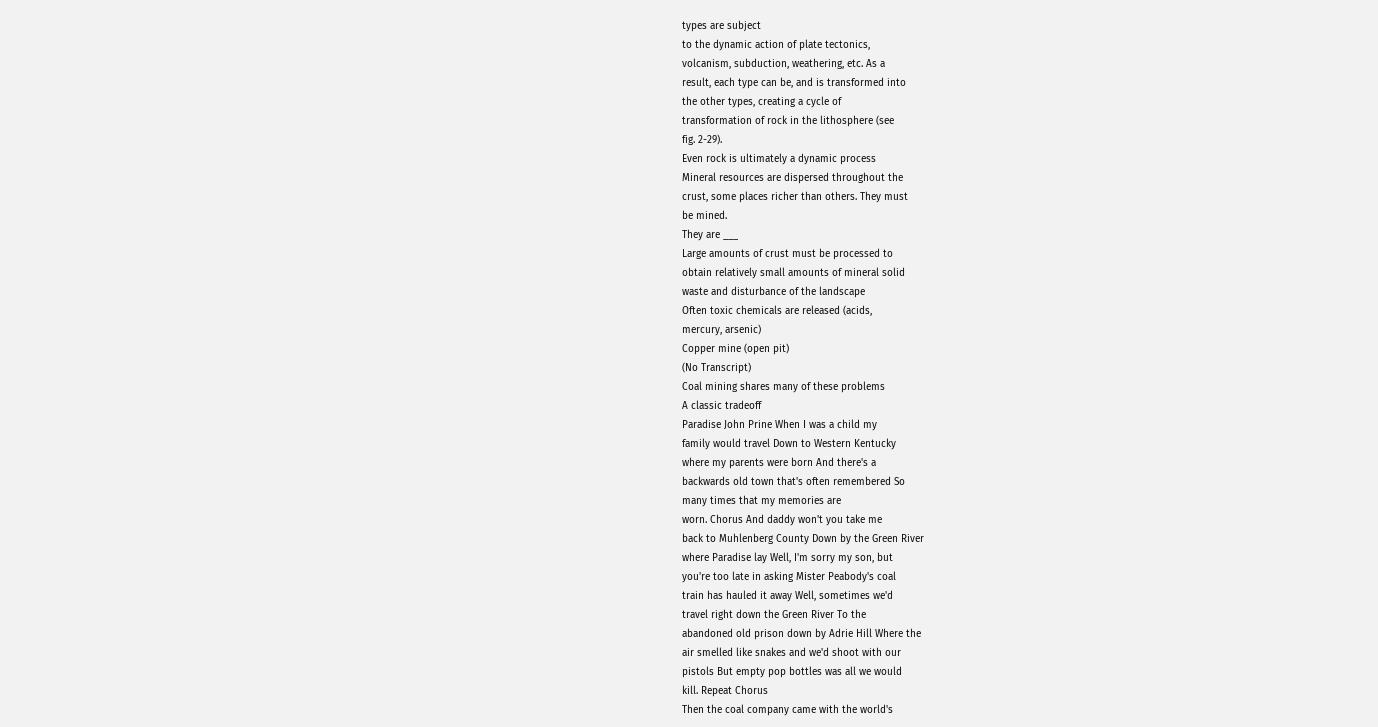types are subject
to the dynamic action of plate tectonics,
volcanism, subduction, weathering, etc. As a
result, each type can be, and is transformed into
the other types, creating a cycle of
transformation of rock in the lithosphere (see
fig. 2-29).
Even rock is ultimately a dynamic process
Mineral resources are dispersed throughout the
crust, some places richer than others. They must
be mined.
They are ___
Large amounts of crust must be processed to
obtain relatively small amounts of mineral solid
waste and disturbance of the landscape
Often toxic chemicals are released (acids,
mercury, arsenic)
Copper mine (open pit)
(No Transcript)
Coal mining shares many of these problems
A classic tradeoff
Paradise John Prine When I was a child my
family would travel Down to Western Kentucky
where my parents were born And there's a
backwards old town that's often remembered So
many times that my memories are
worn. Chorus And daddy won't you take me
back to Muhlenberg County Down by the Green River
where Paradise lay Well, I'm sorry my son, but
you're too late in asking Mister Peabody's coal
train has hauled it away Well, sometimes we'd
travel right down the Green River To the
abandoned old prison down by Adrie Hill Where the
air smelled like snakes and we'd shoot with our
pistols But empty pop bottles was all we would
kill. Repeat Chorus
Then the coal company came with the world's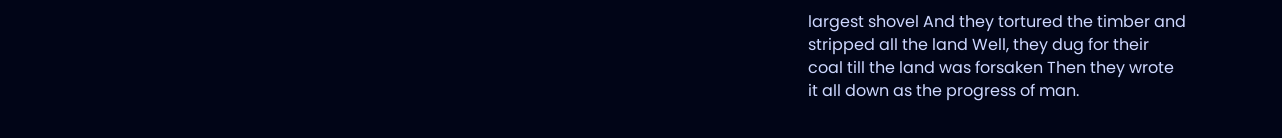largest shovel And they tortured the timber and
stripped all the land Well, they dug for their
coal till the land was forsaken Then they wrote
it all down as the progress of man.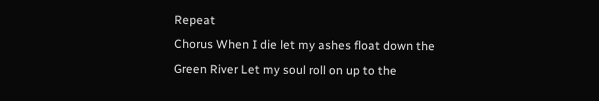Repeat
Chorus When I die let my ashes float down the
Green River Let my soul roll on up to the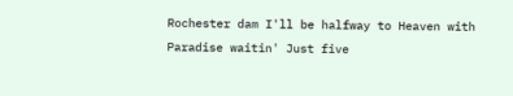Rochester dam I'll be halfway to Heaven with
Paradise waitin' Just five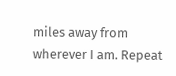miles away from
wherever I am. Repeat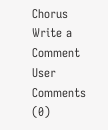Chorus
Write a Comment
User Comments (0)